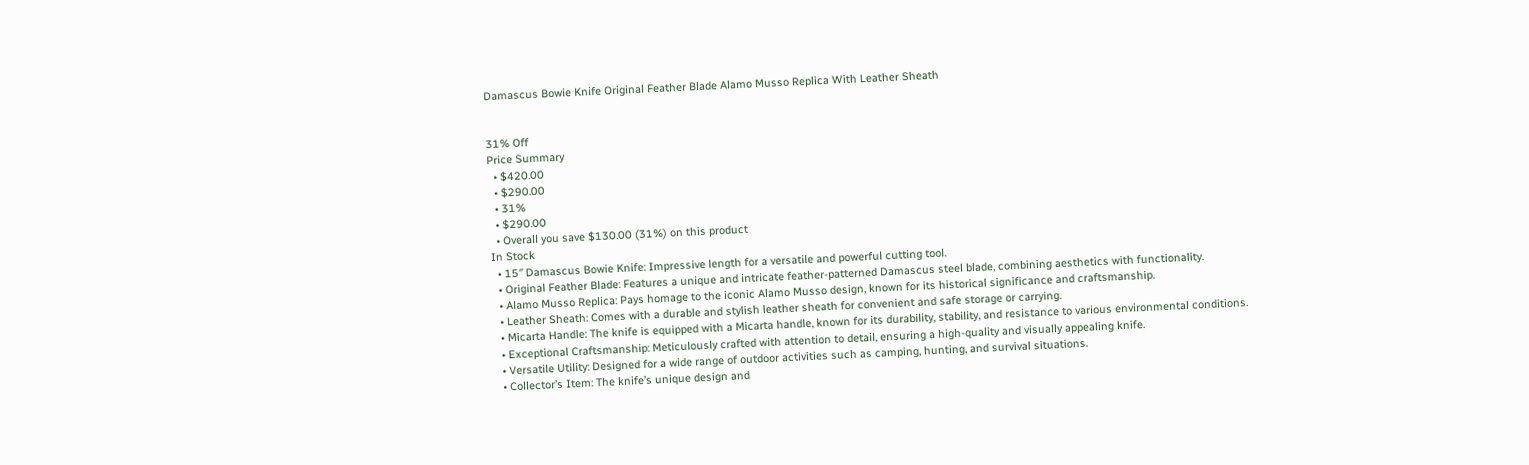Damascus Bowie Knife Original Feather Blade Alamo Musso Replica With Leather Sheath


31% Off
Price Summary
  • $420.00
  • $290.00
  • 31%
  • $290.00
  • Overall you save $130.00 (31%) on this product
In Stock
  • 15″ Damascus Bowie Knife: Impressive length for a versatile and powerful cutting tool.
  • Original Feather Blade: Features a unique and intricate feather-patterned Damascus steel blade, combining aesthetics with functionality.
  • Alamo Musso Replica: Pays homage to the iconic Alamo Musso design, known for its historical significance and craftsmanship.
  • Leather Sheath: Comes with a durable and stylish leather sheath for convenient and safe storage or carrying.
  • Micarta Handle: The knife is equipped with a Micarta handle, known for its durability, stability, and resistance to various environmental conditions.
  • Exceptional Craftsmanship: Meticulously crafted with attention to detail, ensuring a high-quality and visually appealing knife.
  • Versatile Utility: Designed for a wide range of outdoor activities such as camping, hunting, and survival situations.
  • Collector’s Item: The knife’s unique design and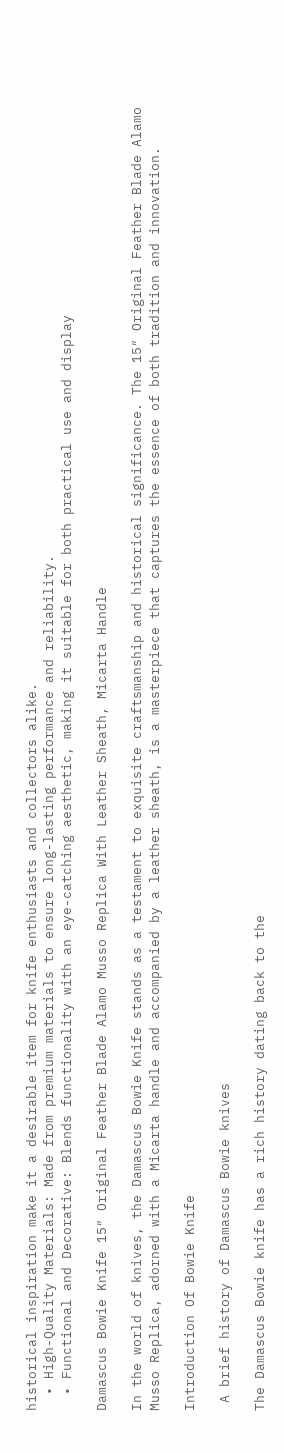historical inspiration make it a desirable item for knife enthusiasts and collectors alike.
  • High-Quality Materials: Made from premium materials to ensure long-lasting performance and reliability.
  • Functional and Decorative: Blends functionality with an eye-catching aesthetic, making it suitable for both practical use and display

Damascus Bowie Knife 15″ Original Feather Blade Alamo Musso Replica With Leather Sheath, Micarta Handle

In the world of knives, the Damascus Bowie Knife stands as a testament to exquisite craftsmanship and historical significance. The 15″ Original Feather Blade Alamo Musso Replica, adorned with a Micarta handle and accompanied by a leather sheath, is a masterpiece that captures the essence of both tradition and innovation.

Introduction Of Bowie Knife

 A brief history of Damascus Bowie knives

The Damascus Bowie knife has a rich history dating back to the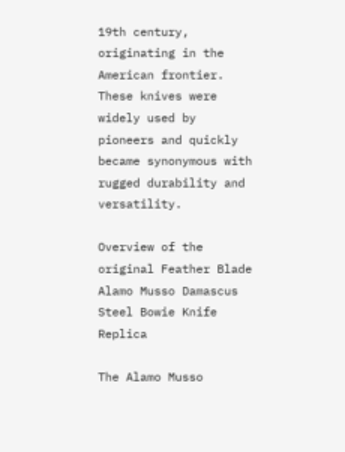19th century, originating in the American frontier. These knives were widely used by pioneers and quickly became synonymous with rugged durability and versatility.

Overview of the original Feather Blade Alamo Musso Damascus Steel Bowie Knife Replica

The Alamo Musso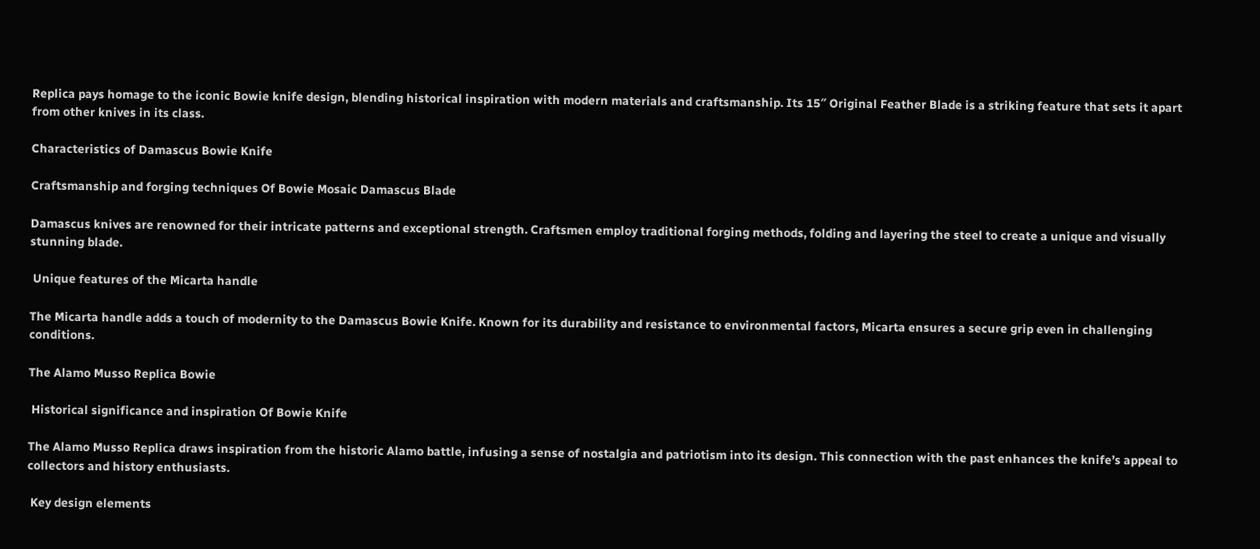Replica pays homage to the iconic Bowie knife design, blending historical inspiration with modern materials and craftsmanship. Its 15″ Original Feather Blade is a striking feature that sets it apart from other knives in its class.

Characteristics of Damascus Bowie Knife

Craftsmanship and forging techniques Of Bowie Mosaic Damascus Blade

Damascus knives are renowned for their intricate patterns and exceptional strength. Craftsmen employ traditional forging methods, folding and layering the steel to create a unique and visually stunning blade.

 Unique features of the Micarta handle

The Micarta handle adds a touch of modernity to the Damascus Bowie Knife. Known for its durability and resistance to environmental factors, Micarta ensures a secure grip even in challenging conditions.

The Alamo Musso Replica Bowie

 Historical significance and inspiration Of Bowie Knife

The Alamo Musso Replica draws inspiration from the historic Alamo battle, infusing a sense of nostalgia and patriotism into its design. This connection with the past enhances the knife’s appeal to collectors and history enthusiasts.

 Key design elements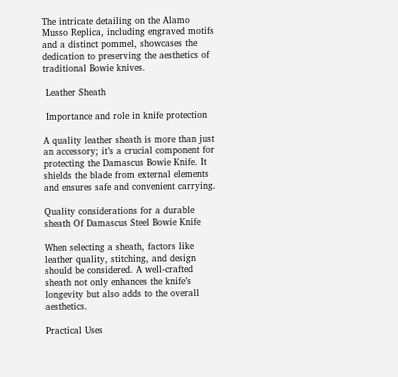The intricate detailing on the Alamo Musso Replica, including engraved motifs and a distinct pommel, showcases the dedication to preserving the aesthetics of traditional Bowie knives.

 Leather Sheath

 Importance and role in knife protection

A quality leather sheath is more than just an accessory; it’s a crucial component for protecting the Damascus Bowie Knife. It shields the blade from external elements and ensures safe and convenient carrying.

Quality considerations for a durable sheath Of Damascus Steel Bowie Knife

When selecting a sheath, factors like leather quality, stitching, and design should be considered. A well-crafted sheath not only enhances the knife’s longevity but also adds to the overall aesthetics.

Practical Uses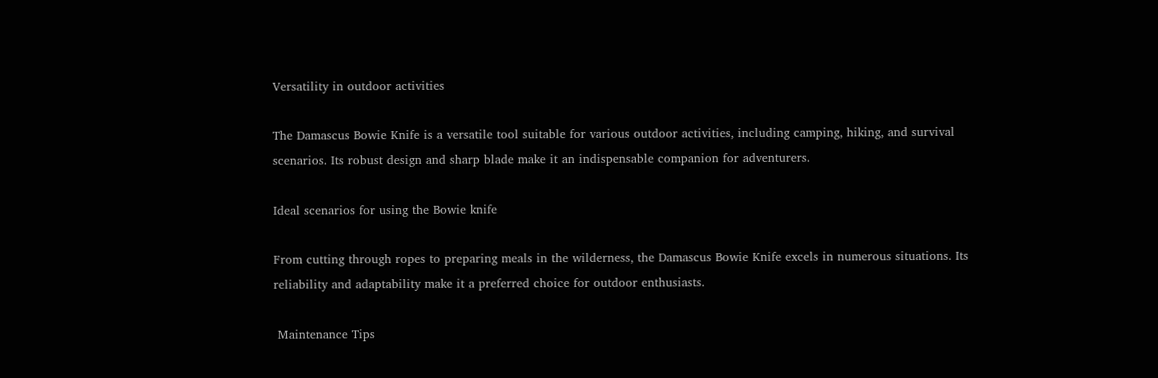Versatility in outdoor activities

The Damascus Bowie Knife is a versatile tool suitable for various outdoor activities, including camping, hiking, and survival scenarios. Its robust design and sharp blade make it an indispensable companion for adventurers.

Ideal scenarios for using the Bowie knife

From cutting through ropes to preparing meals in the wilderness, the Damascus Bowie Knife excels in numerous situations. Its reliability and adaptability make it a preferred choice for outdoor enthusiasts.

 Maintenance Tips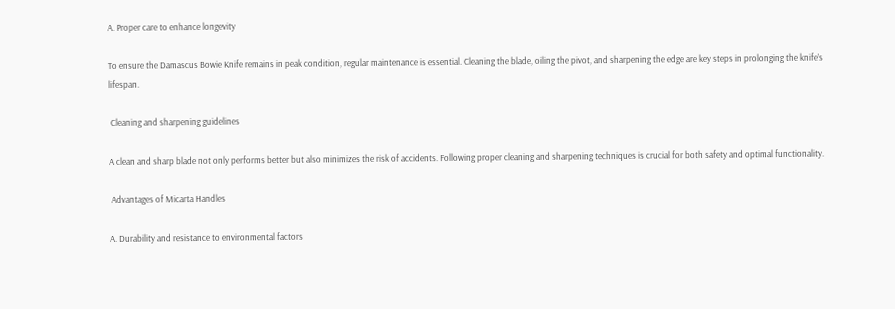A. Proper care to enhance longevity

To ensure the Damascus Bowie Knife remains in peak condition, regular maintenance is essential. Cleaning the blade, oiling the pivot, and sharpening the edge are key steps in prolonging the knife’s lifespan.

 Cleaning and sharpening guidelines

A clean and sharp blade not only performs better but also minimizes the risk of accidents. Following proper cleaning and sharpening techniques is crucial for both safety and optimal functionality.

 Advantages of Micarta Handles

A. Durability and resistance to environmental factors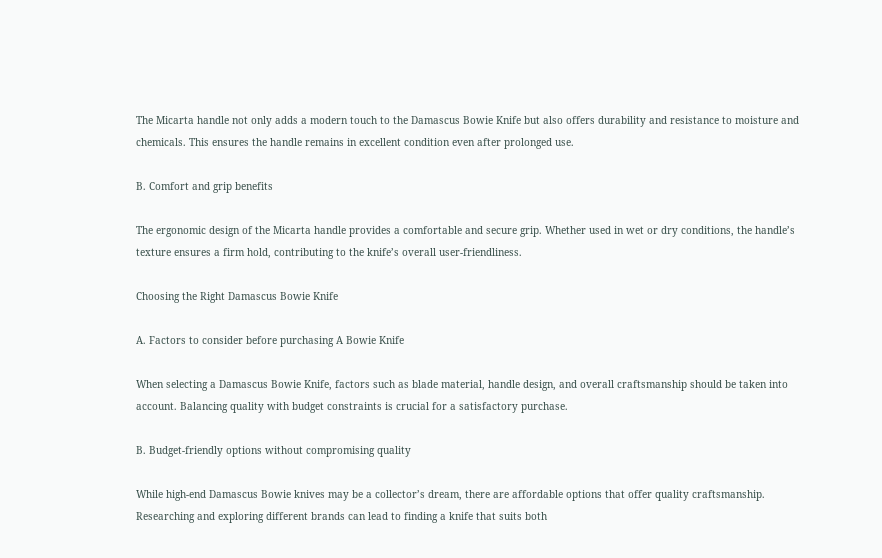The Micarta handle not only adds a modern touch to the Damascus Bowie Knife but also offers durability and resistance to moisture and chemicals. This ensures the handle remains in excellent condition even after prolonged use.

B. Comfort and grip benefits

The ergonomic design of the Micarta handle provides a comfortable and secure grip. Whether used in wet or dry conditions, the handle’s texture ensures a firm hold, contributing to the knife’s overall user-friendliness.

Choosing the Right Damascus Bowie Knife

A. Factors to consider before purchasing A Bowie Knife

When selecting a Damascus Bowie Knife, factors such as blade material, handle design, and overall craftsmanship should be taken into account. Balancing quality with budget constraints is crucial for a satisfactory purchase.

B. Budget-friendly options without compromising quality

While high-end Damascus Bowie knives may be a collector’s dream, there are affordable options that offer quality craftsmanship. Researching and exploring different brands can lead to finding a knife that suits both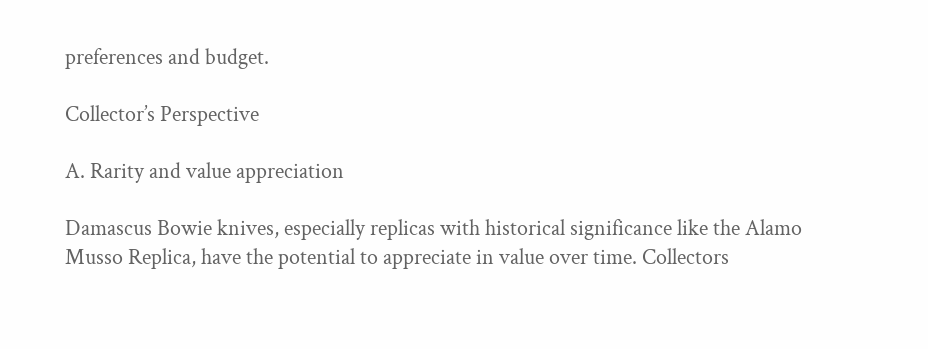preferences and budget.

Collector’s Perspective

A. Rarity and value appreciation

Damascus Bowie knives, especially replicas with historical significance like the Alamo Musso Replica, have the potential to appreciate in value over time. Collectors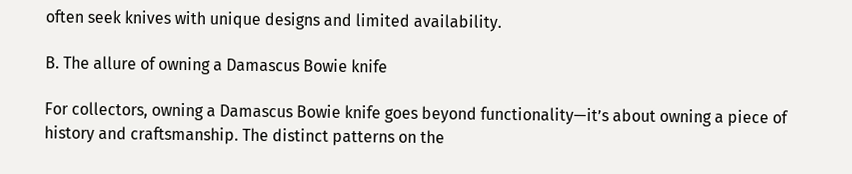often seek knives with unique designs and limited availability.

B. The allure of owning a Damascus Bowie knife

For collectors, owning a Damascus Bowie knife goes beyond functionality—it’s about owning a piece of history and craftsmanship. The distinct patterns on the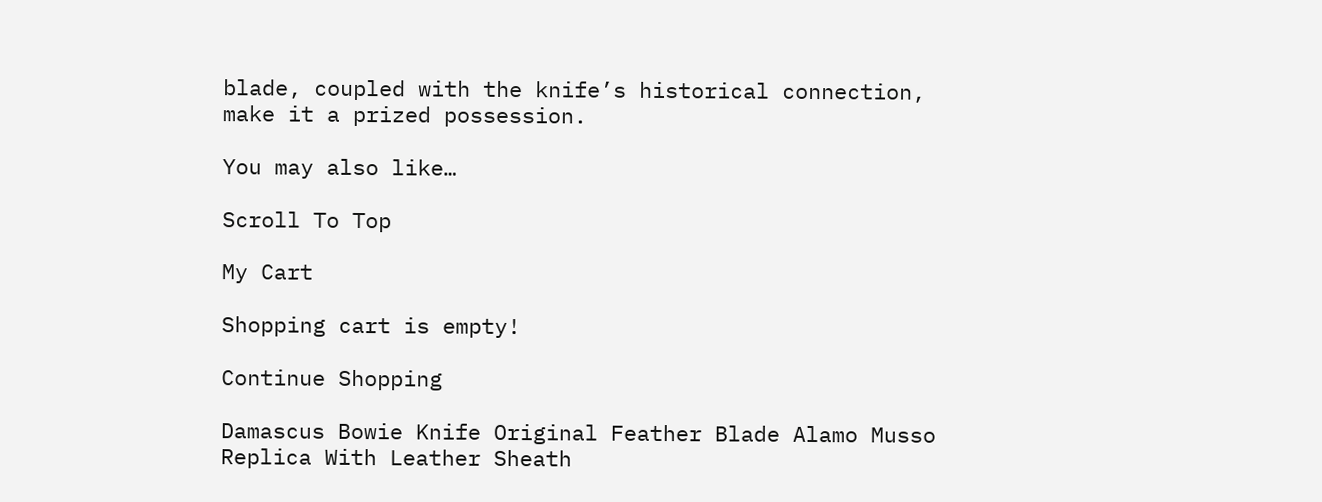blade, coupled with the knife’s historical connection, make it a prized possession.

You may also like…

Scroll To Top

My Cart

Shopping cart is empty!

Continue Shopping

Damascus Bowie Knife Original Feather Blade Alamo Musso Replica With Leather Sheath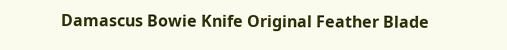Damascus Bowie Knife Original Feather Blade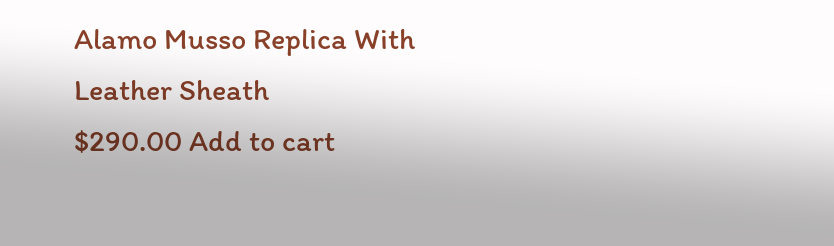Alamo Musso Replica With Leather Sheath
$290.00 Add to cart